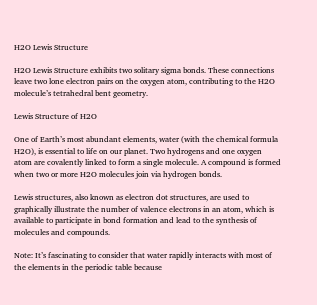H2O Lewis Structure

H2O Lewis Structure exhibits two solitary sigma bonds. These connections leave two lone electron pairs on the oxygen atom, contributing to the H2O molecule’s tetrahedral bent geometry.

Lewis Structure of H2O

One of Earth’s most abundant elements, water (with the chemical formula H2O), is essential to life on our planet. Two hydrogens and one oxygen atom are covalently linked to form a single molecule. A compound is formed when two or more H2O molecules join via hydrogen bonds.

Lewis structures, also known as electron dot structures, are used to graphically illustrate the number of valence electrons in an atom, which is available to participate in bond formation and lead to the synthesis of molecules and compounds.

Note: It’s fascinating to consider that water rapidly interacts with most of the elements in the periodic table because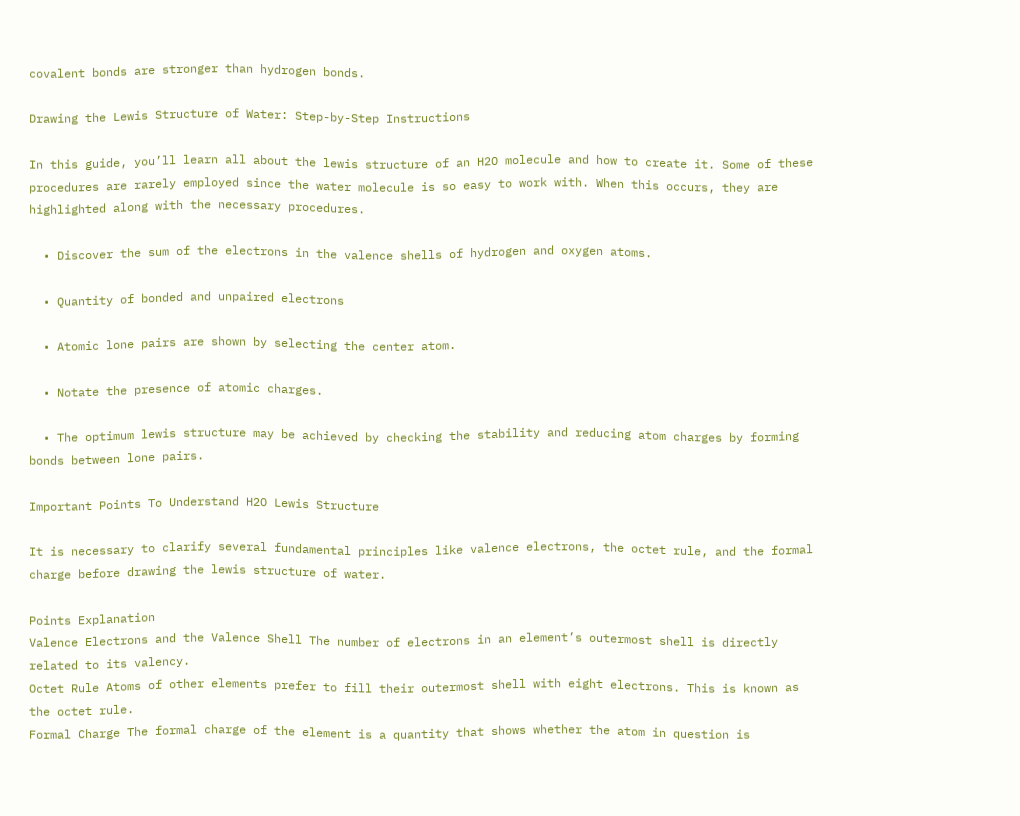covalent bonds are stronger than hydrogen bonds.

Drawing the Lewis Structure of Water: Step-by-Step Instructions

In this guide, you’ll learn all about the lewis structure of an H2O molecule and how to create it. Some of these procedures are rarely employed since the water molecule is so easy to work with. When this occurs, they are highlighted along with the necessary procedures.

  • Discover the sum of the electrons in the valence shells of hydrogen and oxygen atoms.

  • Quantity of bonded and unpaired electrons

  • Atomic lone pairs are shown by selecting the center atom.

  • Notate the presence of atomic charges.

  • The optimum lewis structure may be achieved by checking the stability and reducing atom charges by forming bonds between lone pairs.

Important Points To Understand H2O Lewis Structure

It is necessary to clarify several fundamental principles like valence electrons, the octet rule, and the formal charge before drawing the lewis structure of water.

Points Explanation
Valence Electrons and the Valence Shell The number of electrons in an element’s outermost shell is directly related to its valency.
Octet Rule Atoms of other elements prefer to fill their outermost shell with eight electrons. This is known as the octet rule.
Formal Charge The formal charge of the element is a quantity that shows whether the atom in question is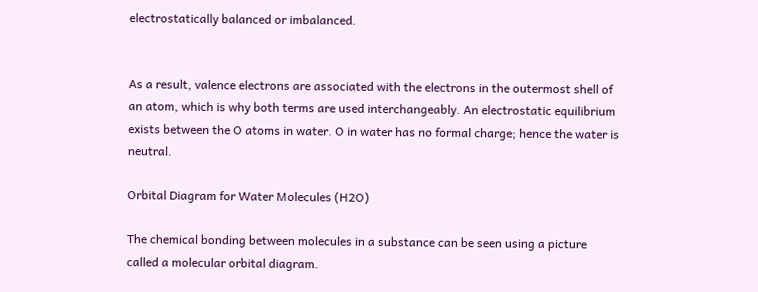electrostatically balanced or imbalanced.


As a result, valence electrons are associated with the electrons in the outermost shell of an atom, which is why both terms are used interchangeably. An electrostatic equilibrium exists between the O atoms in water. O in water has no formal charge; hence the water is neutral.

Orbital Diagram for Water Molecules (H2O)

The chemical bonding between molecules in a substance can be seen using a picture called a molecular orbital diagram.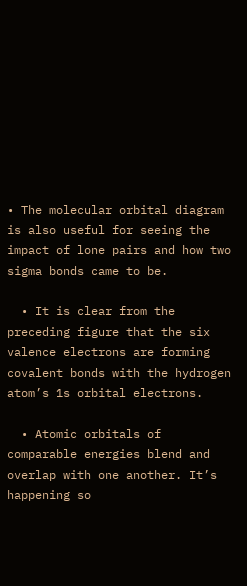• The molecular orbital diagram is also useful for seeing the impact of lone pairs and how two sigma bonds came to be.

  • It is clear from the preceding figure that the six valence electrons are forming covalent bonds with the hydrogen atom’s 1s orbital electrons.

  • Atomic orbitals of comparable energies blend and overlap with one another. It’s happening so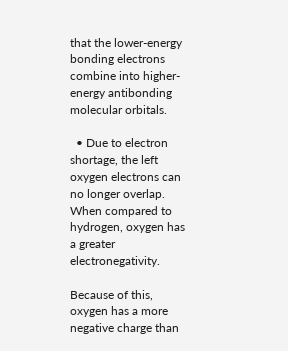that the lower-energy bonding electrons combine into higher-energy antibonding molecular orbitals.

  • Due to electron shortage, the left oxygen electrons can no longer overlap. When compared to hydrogen, oxygen has a greater electronegativity.

Because of this, oxygen has a more negative charge than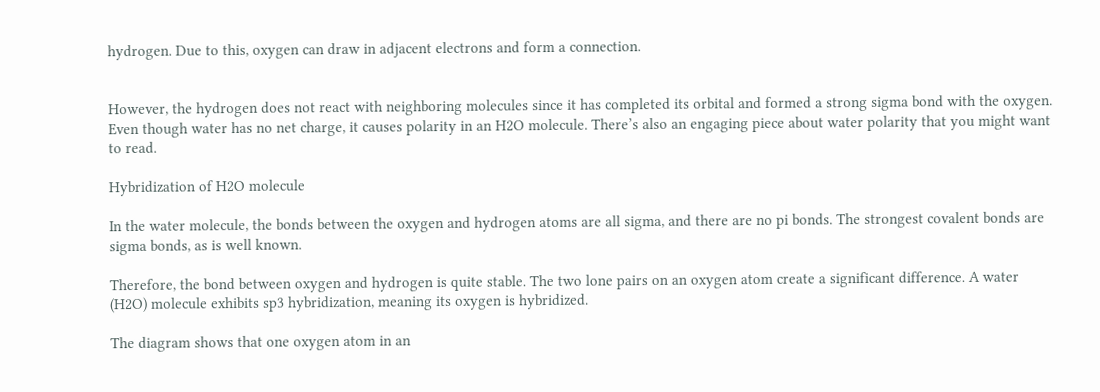hydrogen. Due to this, oxygen can draw in adjacent electrons and form a connection.


However, the hydrogen does not react with neighboring molecules since it has completed its orbital and formed a strong sigma bond with the oxygen. Even though water has no net charge, it causes polarity in an H2O molecule. There’s also an engaging piece about water polarity that you might want to read.

Hybridization of H2O molecule

In the water molecule, the bonds between the oxygen and hydrogen atoms are all sigma, and there are no pi bonds. The strongest covalent bonds are sigma bonds, as is well known.

Therefore, the bond between oxygen and hydrogen is quite stable. The two lone pairs on an oxygen atom create a significant difference. A water (H2O) molecule exhibits sp3 hybridization, meaning its oxygen is hybridized.

The diagram shows that one oxygen atom in an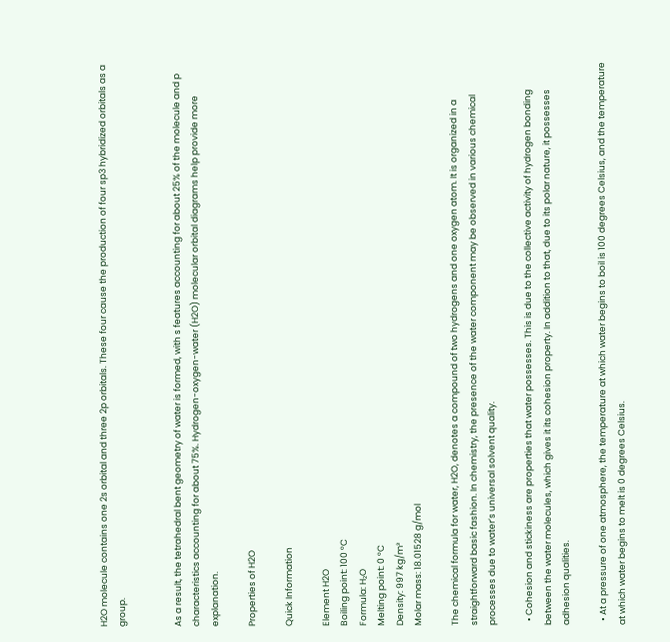H2O molecule contains one 2s orbital and three 2p orbitals. These four cause the production of four sp3 hybridized orbitals as a group.


As a result, the tetrahedral bent geometry of water is formed, with s features accounting for about 25% of the molecule and p characteristics accounting for about 75%. Hydrogen-oxygen-water (H2O) molecular orbital diagrams help provide more explanation.

Properties of H2O

Quick Information

Element H2O
Boiling point: 100 °C
Formula: H₂O
Melting point: 0 °C
Density: 997 kg/m³
Molar mass: 18.01528 g/mol

The chemical formula for water, H2O, denotes a compound of two hydrogens and one oxygen atom. It is organized in a straightforward basic fashion. In chemistry, the presence of the water component may be observed in various chemical processes due to water’s universal solvent quality.

  • Cohesion and stickiness are properties that water possesses. This is due to the collective activity of hydrogen bonding between the water molecules, which gives it its cohesion property. In addition to that, due to its polar nature, it possesses adhesion qualities.

  • At a pressure of one atmosphere, the temperature at which water begins to boil is 100 degrees Celsius, and the temperature at which water begins to melt is 0 degrees Celsius.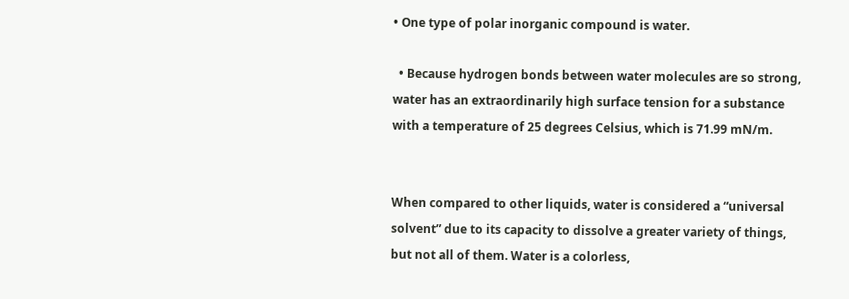• One type of polar inorganic compound is water.

  • Because hydrogen bonds between water molecules are so strong, water has an extraordinarily high surface tension for a substance with a temperature of 25 degrees Celsius, which is 71.99 mN/m.


When compared to other liquids, water is considered a “universal solvent” due to its capacity to dissolve a greater variety of things, but not all of them. Water is a colorless,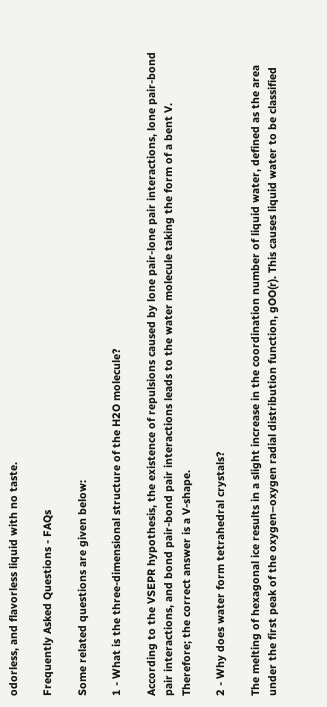odorless, and flavorless liquid with no taste.

Frequently Asked Questions - FAQs

Some related questions are given below:

1 - What is the three-dimensional structure of the H2O molecule?

According to the VSEPR hypothesis, the existence of repulsions caused by lone pair-lone pair interactions, lone pair-bond pair interactions, and bond pair-bond pair interactions leads to the water molecule taking the form of a bent V. Therefore; the correct answer is a V-shape.

2 - Why does water form tetrahedral crystals?

The melting of hexagonal ice results in a slight increase in the coordination number of liquid water, defined as the area under the first peak of the oxygen–oxygen radial distribution function, gOO(r). This causes liquid water to be classified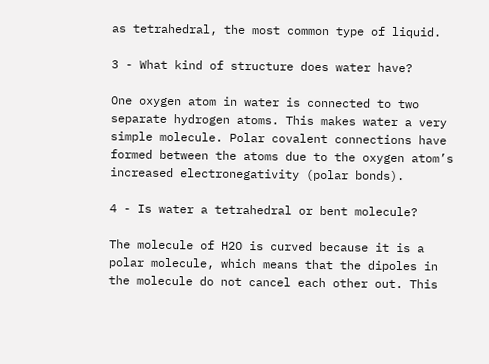as tetrahedral, the most common type of liquid.

3 - What kind of structure does water have?

One oxygen atom in water is connected to two separate hydrogen atoms. This makes water a very simple molecule. Polar covalent connections have formed between the atoms due to the oxygen atom’s increased electronegativity (polar bonds).

4 - Is water a tetrahedral or bent molecule?

The molecule of H2O is curved because it is a polar molecule, which means that the dipoles in the molecule do not cancel each other out. This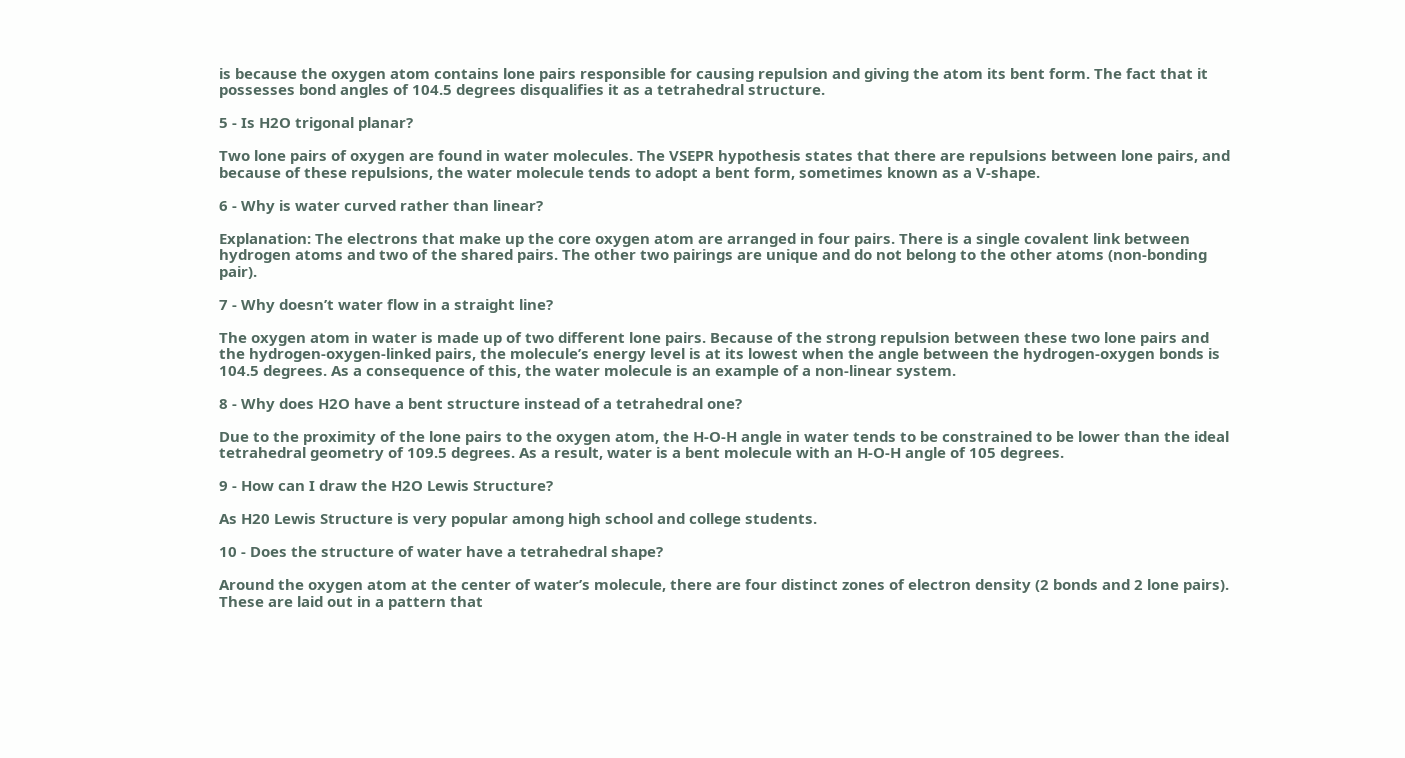is because the oxygen atom contains lone pairs responsible for causing repulsion and giving the atom its bent form. The fact that it possesses bond angles of 104.5 degrees disqualifies it as a tetrahedral structure.

5 - Is H2O trigonal planar?

Two lone pairs of oxygen are found in water molecules. The VSEPR hypothesis states that there are repulsions between lone pairs, and because of these repulsions, the water molecule tends to adopt a bent form, sometimes known as a V-shape.

6 - Why is water curved rather than linear?

Explanation: The electrons that make up the core oxygen atom are arranged in four pairs. There is a single covalent link between hydrogen atoms and two of the shared pairs. The other two pairings are unique and do not belong to the other atoms (non-bonding pair).

7 - Why doesn’t water flow in a straight line?

The oxygen atom in water is made up of two different lone pairs. Because of the strong repulsion between these two lone pairs and the hydrogen-oxygen-linked pairs, the molecule’s energy level is at its lowest when the angle between the hydrogen-oxygen bonds is 104.5 degrees. As a consequence of this, the water molecule is an example of a non-linear system.

8 - Why does H2O have a bent structure instead of a tetrahedral one?

Due to the proximity of the lone pairs to the oxygen atom, the H-O-H angle in water tends to be constrained to be lower than the ideal tetrahedral geometry of 109.5 degrees. As a result, water is a bent molecule with an H-O-H angle of 105 degrees.

9 - How can I draw the H2O Lewis Structure?

As H20 Lewis Structure is very popular among high school and college students.

10 - Does the structure of water have a tetrahedral shape?

Around the oxygen atom at the center of water’s molecule, there are four distinct zones of electron density (2 bonds and 2 lone pairs). These are laid out in a pattern that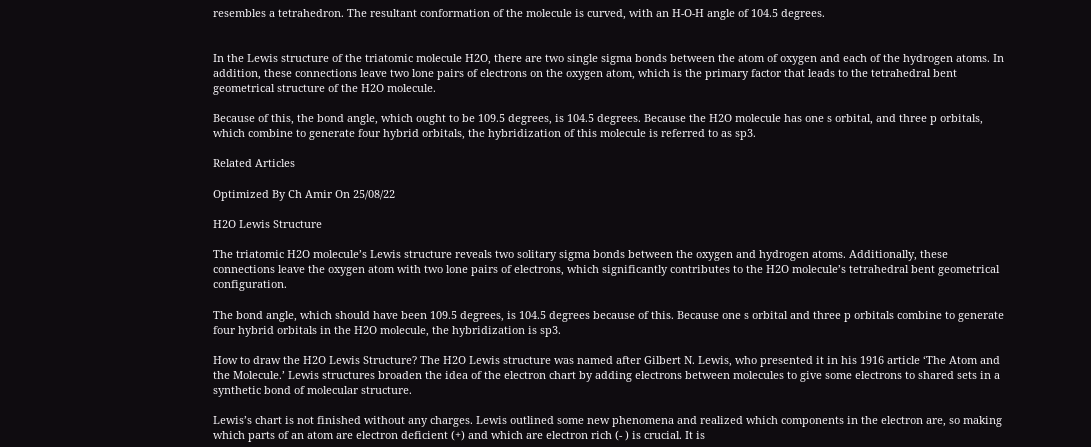resembles a tetrahedron. The resultant conformation of the molecule is curved, with an H-O-H angle of 104.5 degrees.


In the Lewis structure of the triatomic molecule H2O, there are two single sigma bonds between the atom of oxygen and each of the hydrogen atoms. In addition, these connections leave two lone pairs of electrons on the oxygen atom, which is the primary factor that leads to the tetrahedral bent geometrical structure of the H2O molecule.

Because of this, the bond angle, which ought to be 109.5 degrees, is 104.5 degrees. Because the H2O molecule has one s orbital, and three p orbitals, which combine to generate four hybrid orbitals, the hybridization of this molecule is referred to as sp3.

Related Articles

Optimized By Ch Amir On 25/08/22

H2O Lewis Structure

The triatomic H2O molecule’s Lewis structure reveals two solitary sigma bonds between the oxygen and hydrogen atoms. Additionally, these connections leave the oxygen atom with two lone pairs of electrons, which significantly contributes to the H2O molecule’s tetrahedral bent geometrical configuration.

The bond angle, which should have been 109.5 degrees, is 104.5 degrees because of this. Because one s orbital and three p orbitals combine to generate four hybrid orbitals in the H2O molecule, the hybridization is sp3.

How to draw the H2O Lewis Structure? The H2O Lewis structure was named after Gilbert N. Lewis, who presented it in his 1916 article ‘The Atom and the Molecule.’ Lewis structures broaden the idea of the electron chart by adding electrons between molecules to give some electrons to shared sets in a synthetic bond of molecular structure.

Lewis’s chart is not finished without any charges. Lewis outlined some new phenomena and realized which components in the electron are, so making which parts of an atom are electron deficient (+) and which are electron rich (- ) is crucial. It is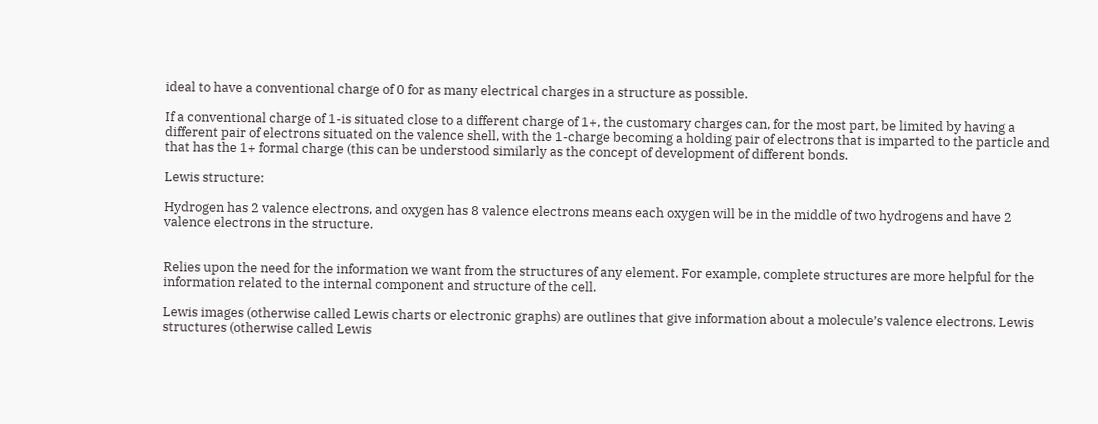ideal to have a conventional charge of 0 for as many electrical charges in a structure as possible.

If a conventional charge of 1-is situated close to a different charge of 1+, the customary charges can, for the most part, be limited by having a different pair of electrons situated on the valence shell, with the 1-charge becoming a holding pair of electrons that is imparted to the particle and that has the 1+ formal charge (this can be understood similarly as the concept of development of different bonds.

Lewis structure:

Hydrogen has 2 valence electrons, and oxygen has 8 valence electrons means each oxygen will be in the middle of two hydrogens and have 2 valence electrons in the structure.


Relies upon the need for the information we want from the structures of any element. For example, complete structures are more helpful for the information related to the internal component and structure of the cell.

Lewis images (otherwise called Lewis charts or electronic graphs) are outlines that give information about a molecule’s valence electrons. Lewis structures (otherwise called Lewis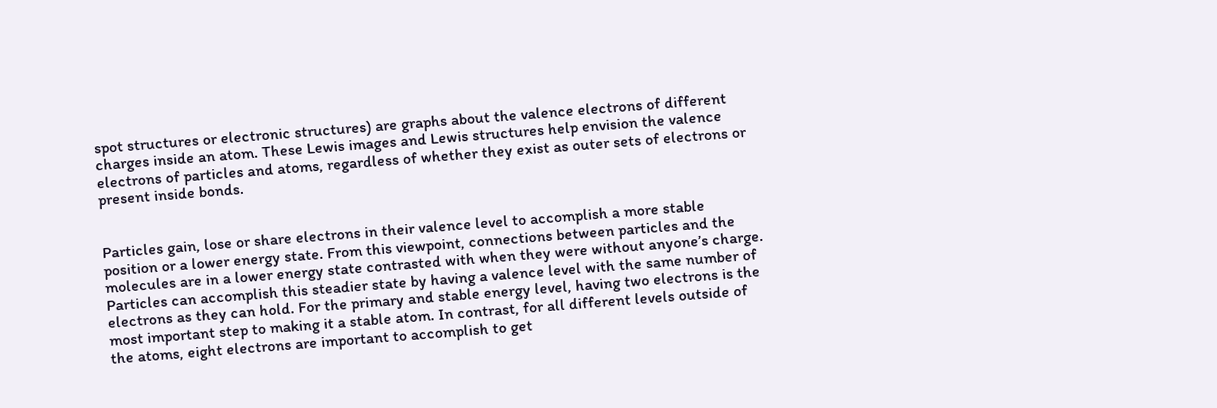spot structures or electronic structures) are graphs about the valence electrons of different charges inside an atom. These Lewis images and Lewis structures help envision the valence electrons of particles and atoms, regardless of whether they exist as outer sets of electrons or present inside bonds.


Particles gain, lose or share electrons in their valence level to accomplish a more stable position or a lower energy state. From this viewpoint, connections between particles and the molecules are in a lower energy state contrasted with when they were without anyone’s charge. Particles can accomplish this steadier state by having a valence level with the same number of electrons as they can hold. For the primary and stable energy level, having two electrons is the most important step to making it a stable atom. In contrast, for all different levels outside of the atoms, eight electrons are important to accomplish to get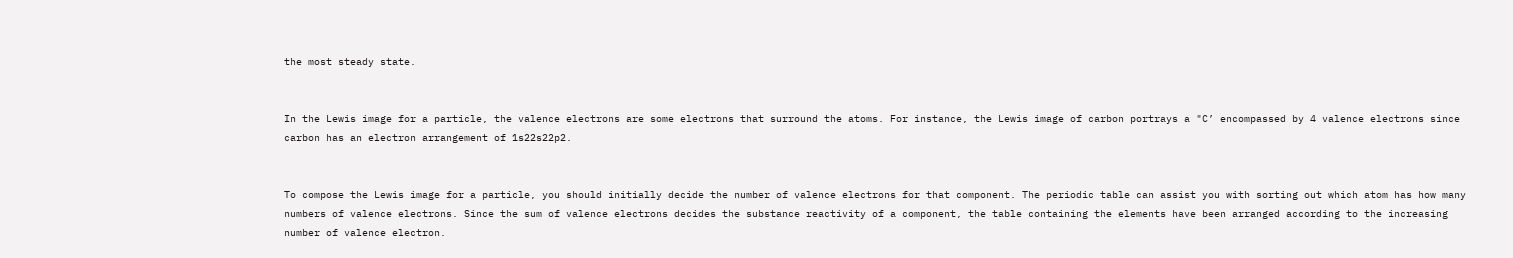the most steady state.


In the Lewis image for a particle, the valence electrons are some electrons that surround the atoms. For instance, the Lewis image of carbon portrays a "C’ encompassed by 4 valence electrons since carbon has an electron arrangement of 1s22s22p2.


To compose the Lewis image for a particle, you should initially decide the number of valence electrons for that component. The periodic table can assist you with sorting out which atom has how many numbers of valence electrons. Since the sum of valence electrons decides the substance reactivity of a component, the table containing the elements have been arranged according to the increasing number of valence electron.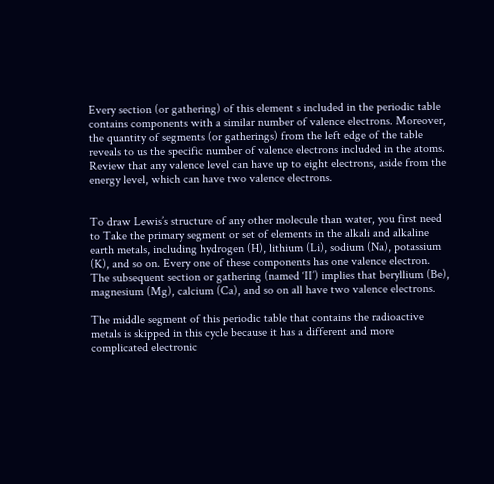Every section (or gathering) of this element s included in the periodic table contains components with a similar number of valence electrons. Moreover, the quantity of segments (or gatherings) from the left edge of the table reveals to us the specific number of valence electrons included in the atoms. Review that any valence level can have up to eight electrons, aside from the energy level, which can have two valence electrons.


To draw Lewis’s structure of any other molecule than water, you first need to Take the primary segment or set of elements in the alkali and alkaline earth metals, including hydrogen (H), lithium (Li), sodium (Na), potassium (K), and so on. Every one of these components has one valence electron. The subsequent section or gathering (named ‘II’) implies that beryllium (Be), magnesium (Mg), calcium (Ca), and so on all have two valence electrons.

The middle segment of this periodic table that contains the radioactive metals is skipped in this cycle because it has a different and more complicated electronic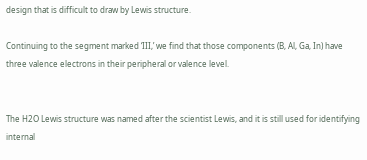design that is difficult to draw by Lewis structure.

Continuing to the segment marked ‘III,’ we find that those components (B, Al, Ga, In) have three valence electrons in their peripheral or valence level.


The H2O Lewis structure was named after the scientist Lewis, and it is still used for identifying internal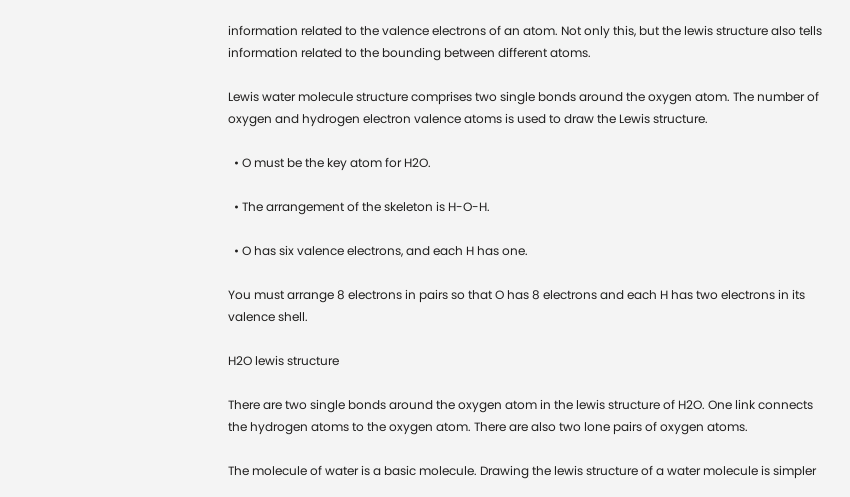information related to the valence electrons of an atom. Not only this, but the lewis structure also tells information related to the bounding between different atoms.

Lewis water molecule structure comprises two single bonds around the oxygen atom. The number of oxygen and hydrogen electron valence atoms is used to draw the Lewis structure.

  • O must be the key atom for H2O.

  • The arrangement of the skeleton is H-O-H.

  • O has six valence electrons, and each H has one.

You must arrange 8 electrons in pairs so that O has 8 electrons and each H has two electrons in its valence shell.

H2O lewis structure

There are two single bonds around the oxygen atom in the lewis structure of H2O. One link connects the hydrogen atoms to the oxygen atom. There are also two lone pairs of oxygen atoms.

The molecule of water is a basic molecule. Drawing the lewis structure of a water molecule is simpler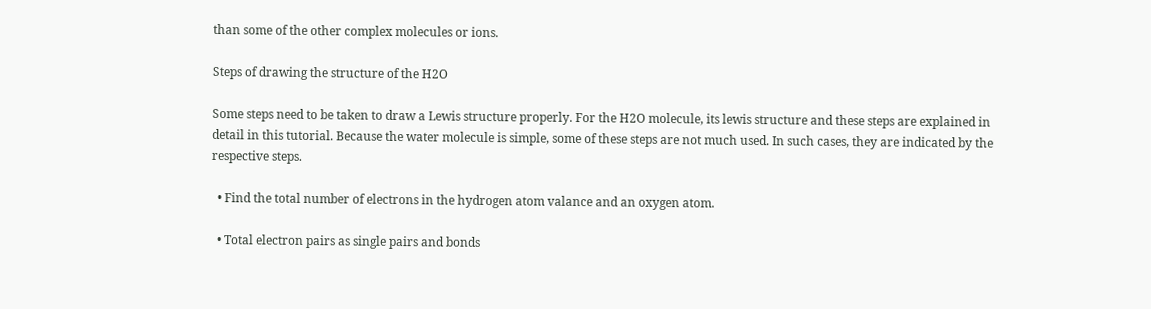than some of the other complex molecules or ions.

Steps of drawing the structure of the H2O

Some steps need to be taken to draw a Lewis structure properly. For the H2O molecule, its lewis structure and these steps are explained in detail in this tutorial. Because the water molecule is simple, some of these steps are not much used. In such cases, they are indicated by the respective steps.

  • Find the total number of electrons in the hydrogen atom valance and an oxygen atom.

  • Total electron pairs as single pairs and bonds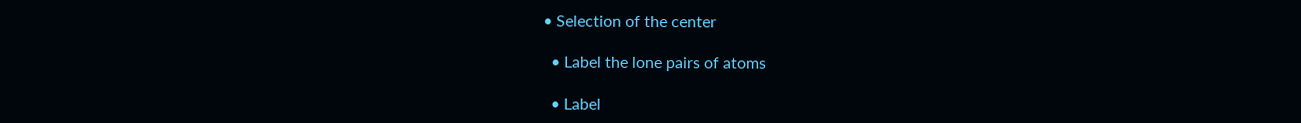• Selection of the center

  • Label the lone pairs of atoms

  • Label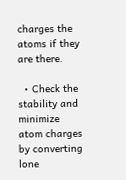charges the atoms if they are there.

  • Check the stability and minimize atom charges by converting lone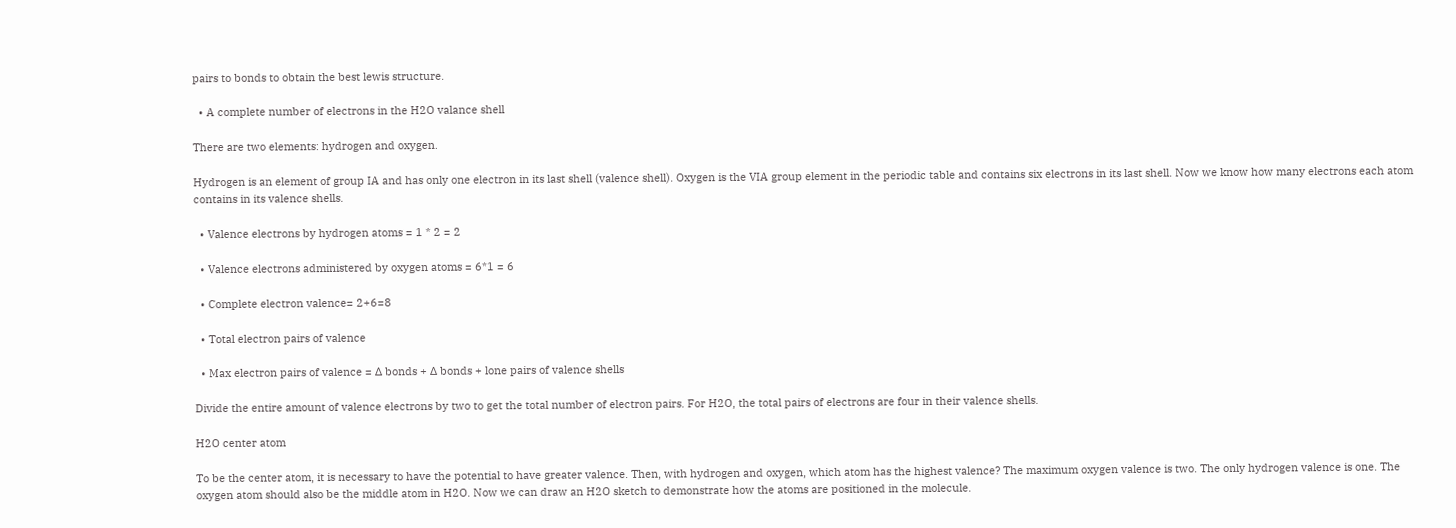pairs to bonds to obtain the best lewis structure.

  • A complete number of electrons in the H2O valance shell

There are two elements: hydrogen and oxygen.

Hydrogen is an element of group IA and has only one electron in its last shell (valence shell). Oxygen is the VIA group element in the periodic table and contains six electrons in its last shell. Now we know how many electrons each atom contains in its valence shells.

  • Valence electrons by hydrogen atoms = 1 * 2 = 2

  • Valence electrons administered by oxygen atoms = 6*1 = 6

  • Complete electron valence= 2+6=8

  • Total electron pairs of valence

  • Max electron pairs of valence = Δ bonds + Δ bonds + lone pairs of valence shells

Divide the entire amount of valence electrons by two to get the total number of electron pairs. For H2O, the total pairs of electrons are four in their valence shells.

H2O center atom

To be the center atom, it is necessary to have the potential to have greater valence. Then, with hydrogen and oxygen, which atom has the highest valence? The maximum oxygen valence is two. The only hydrogen valence is one. The oxygen atom should also be the middle atom in H2O. Now we can draw an H2O sketch to demonstrate how the atoms are positioned in the molecule.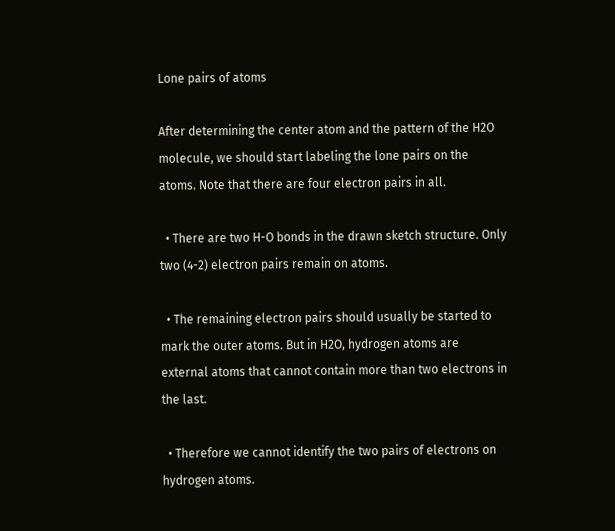Lone pairs of atoms

After determining the center atom and the pattern of the H2O molecule, we should start labeling the lone pairs on the atoms. Note that there are four electron pairs in all.

  • There are two H-O bonds in the drawn sketch structure. Only two (4-2) electron pairs remain on atoms.

  • The remaining electron pairs should usually be started to mark the outer atoms. But in H2O, hydrogen atoms are external atoms that cannot contain more than two electrons in the last.

  • Therefore we cannot identify the two pairs of electrons on hydrogen atoms.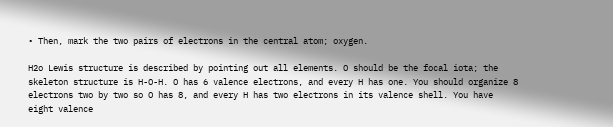• Then, mark the two pairs of electrons in the central atom; oxygen.

H2o Lewis structure is described by pointing out all elements. O should be the focal iota; the skeleton structure is H-O-H. O has 6 valence electrons, and every H has one. You should organize 8 electrons two by two so O has 8, and every H has two electrons in its valence shell. You have eight valence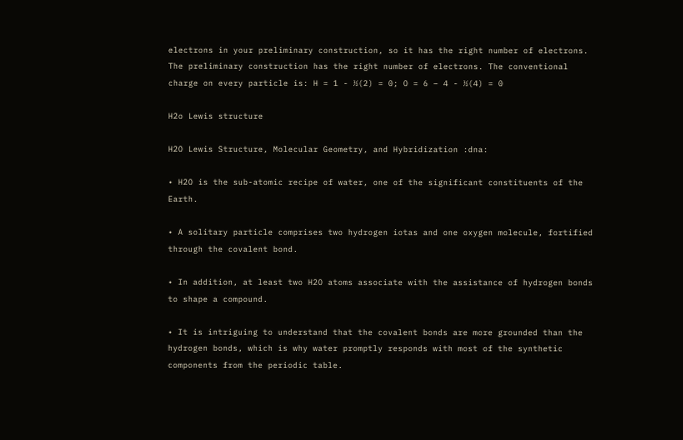electrons in your preliminary construction, so it has the right number of electrons. The preliminary construction has the right number of electrons. The conventional charge on every particle is: H = 1 - ½(2) = 0; O = 6 – 4 - ½(4) = 0

H2o Lewis structure

H2O Lewis Structure, Molecular Geometry, and Hybridization :dna:

• H2O is the sub-atomic recipe of water, one of the significant constituents of the Earth.

• A solitary particle comprises two hydrogen iotas and one oxygen molecule, fortified through the covalent bond.

• In addition, at least two H2O atoms associate with the assistance of hydrogen bonds to shape a compound.

• It is intriguing to understand that the covalent bonds are more grounded than the hydrogen bonds, which is why water promptly responds with most of the synthetic components from the periodic table.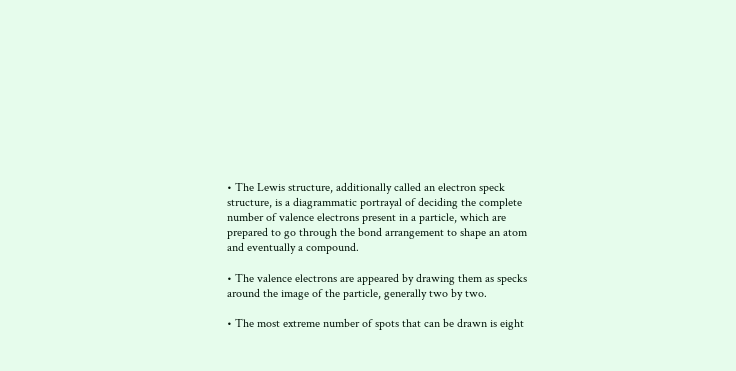• The Lewis structure, additionally called an electron speck structure, is a diagrammatic portrayal of deciding the complete number of valence electrons present in a particle, which are prepared to go through the bond arrangement to shape an atom and eventually a compound.

• The valence electrons are appeared by drawing them as specks around the image of the particle, generally two by two.

• The most extreme number of spots that can be drawn is eight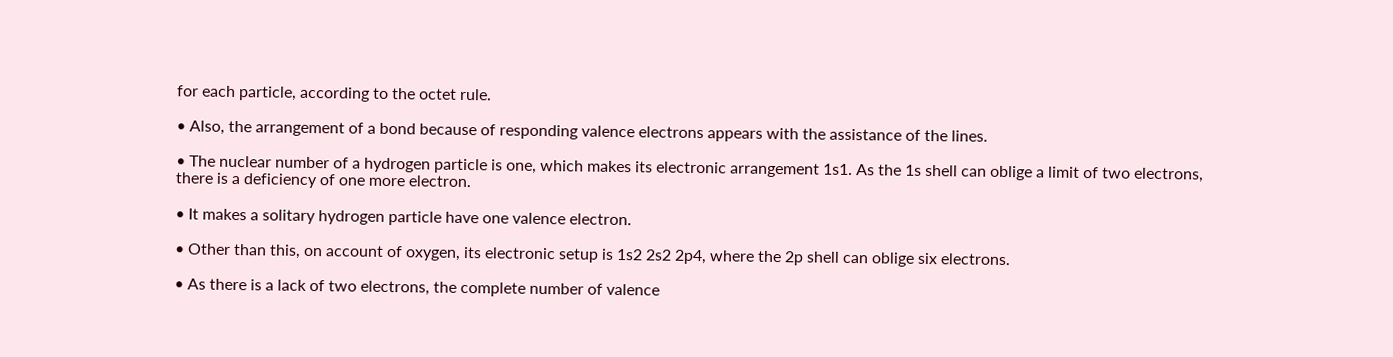for each particle, according to the octet rule.

• Also, the arrangement of a bond because of responding valence electrons appears with the assistance of the lines.

• The nuclear number of a hydrogen particle is one, which makes its electronic arrangement 1s1. As the 1s shell can oblige a limit of two electrons, there is a deficiency of one more electron.

• It makes a solitary hydrogen particle have one valence electron.

• Other than this, on account of oxygen, its electronic setup is 1s2 2s2 2p4, where the 2p shell can oblige six electrons.

• As there is a lack of two electrons, the complete number of valence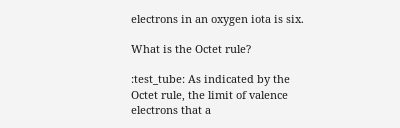electrons in an oxygen iota is six.

What is the Octet rule?

:test_tube: As indicated by the Octet rule, the limit of valence electrons that a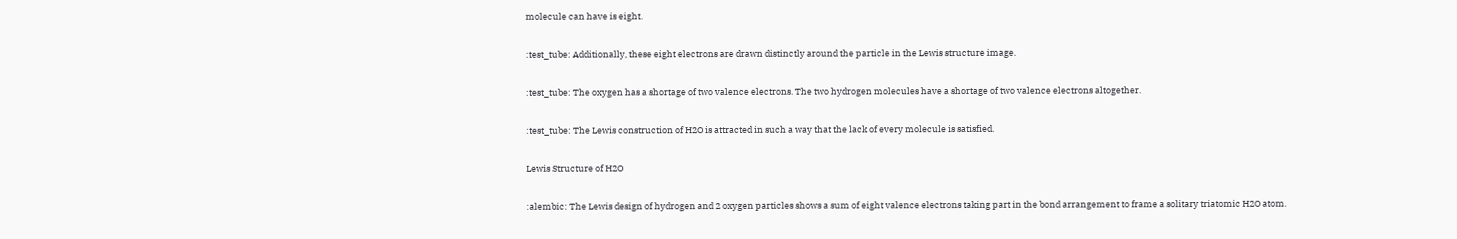molecule can have is eight.

:test_tube: Additionally, these eight electrons are drawn distinctly around the particle in the Lewis structure image.

:test_tube: The oxygen has a shortage of two valence electrons. The two hydrogen molecules have a shortage of two valence electrons altogether.

:test_tube: The Lewis construction of H2O is attracted in such a way that the lack of every molecule is satisfied.

Lewis Structure of H2O

:alembic: The Lewis design of hydrogen and 2 oxygen particles shows a sum of eight valence electrons taking part in the bond arrangement to frame a solitary triatomic H2O atom.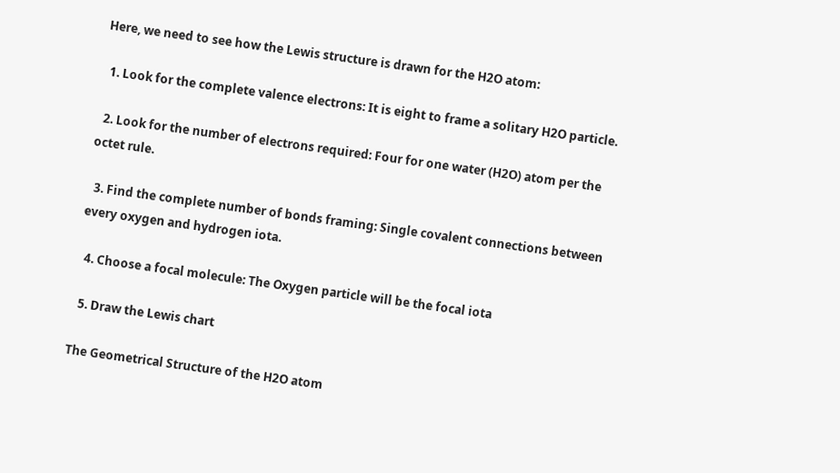Here, we need to see how the Lewis structure is drawn for the H2O atom:

  1. Look for the complete valence electrons: It is eight to frame a solitary H2O particle.

  2. Look for the number of electrons required: Four for one water (H2O) atom per the octet rule.

  3. Find the complete number of bonds framing: Single covalent connections between every oxygen and hydrogen iota.

  4. Choose a focal molecule: The Oxygen particle will be the focal iota

  5. Draw the Lewis chart

The Geometrical Structure of the H2O atom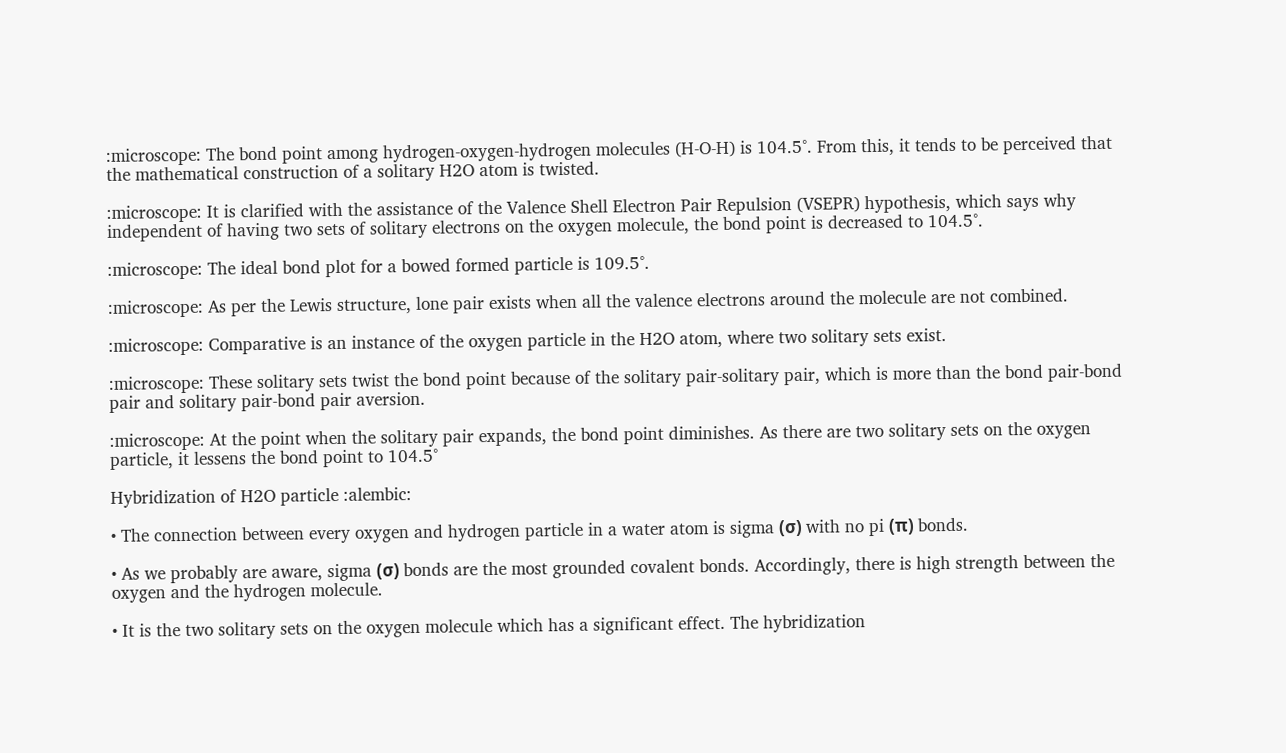:microscope: The bond point among hydrogen-oxygen-hydrogen molecules (H-O-H) is 104.5°. From this, it tends to be perceived that the mathematical construction of a solitary H2O atom is twisted.

:microscope: It is clarified with the assistance of the Valence Shell Electron Pair Repulsion (VSEPR) hypothesis, which says why independent of having two sets of solitary electrons on the oxygen molecule, the bond point is decreased to 104.5°.

:microscope: The ideal bond plot for a bowed formed particle is 109.5°.

:microscope: As per the Lewis structure, lone pair exists when all the valence electrons around the molecule are not combined.

:microscope: Comparative is an instance of the oxygen particle in the H2O atom, where two solitary sets exist.

:microscope: These solitary sets twist the bond point because of the solitary pair-solitary pair, which is more than the bond pair-bond pair and solitary pair-bond pair aversion.

:microscope: At the point when the solitary pair expands, the bond point diminishes. As there are two solitary sets on the oxygen particle, it lessens the bond point to 104.5°

Hybridization of H2O particle :alembic:

• The connection between every oxygen and hydrogen particle in a water atom is sigma (σ) with no pi (π) bonds.

• As we probably are aware, sigma (σ) bonds are the most grounded covalent bonds. Accordingly, there is high strength between the oxygen and the hydrogen molecule.

• It is the two solitary sets on the oxygen molecule which has a significant effect. The hybridization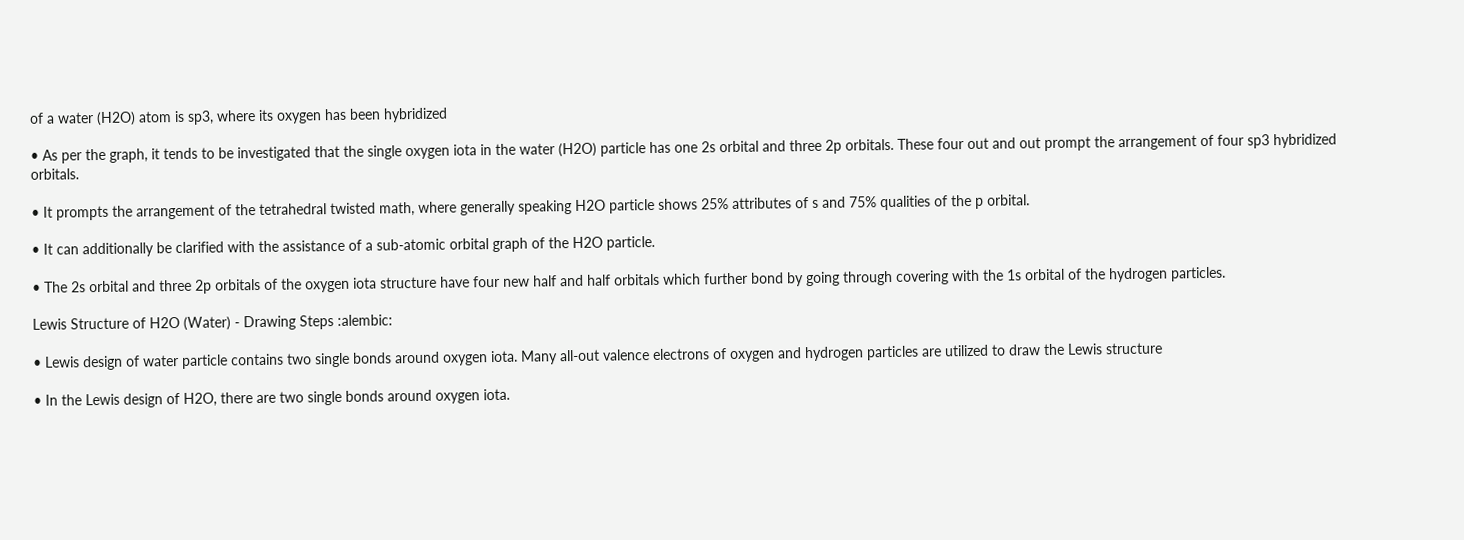of a water (H2O) atom is sp3, where its oxygen has been hybridized

• As per the graph, it tends to be investigated that the single oxygen iota in the water (H2O) particle has one 2s orbital and three 2p orbitals. These four out and out prompt the arrangement of four sp3 hybridized orbitals.

• It prompts the arrangement of the tetrahedral twisted math, where generally speaking H2O particle shows 25% attributes of s and 75% qualities of the p orbital.

• It can additionally be clarified with the assistance of a sub-atomic orbital graph of the H2O particle.

• The 2s orbital and three 2p orbitals of the oxygen iota structure have four new half and half orbitals which further bond by going through covering with the 1s orbital of the hydrogen particles.

Lewis Structure of H2O (Water) - Drawing Steps :alembic:

• Lewis design of water particle contains two single bonds around oxygen iota. Many all-out valence electrons of oxygen and hydrogen particles are utilized to draw the Lewis structure

• In the Lewis design of H2O, there are two single bonds around oxygen iota.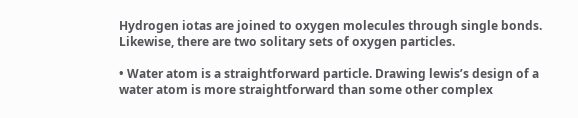Hydrogen iotas are joined to oxygen molecules through single bonds. Likewise, there are two solitary sets of oxygen particles.

• Water atom is a straightforward particle. Drawing lewis’s design of a water atom is more straightforward than some other complex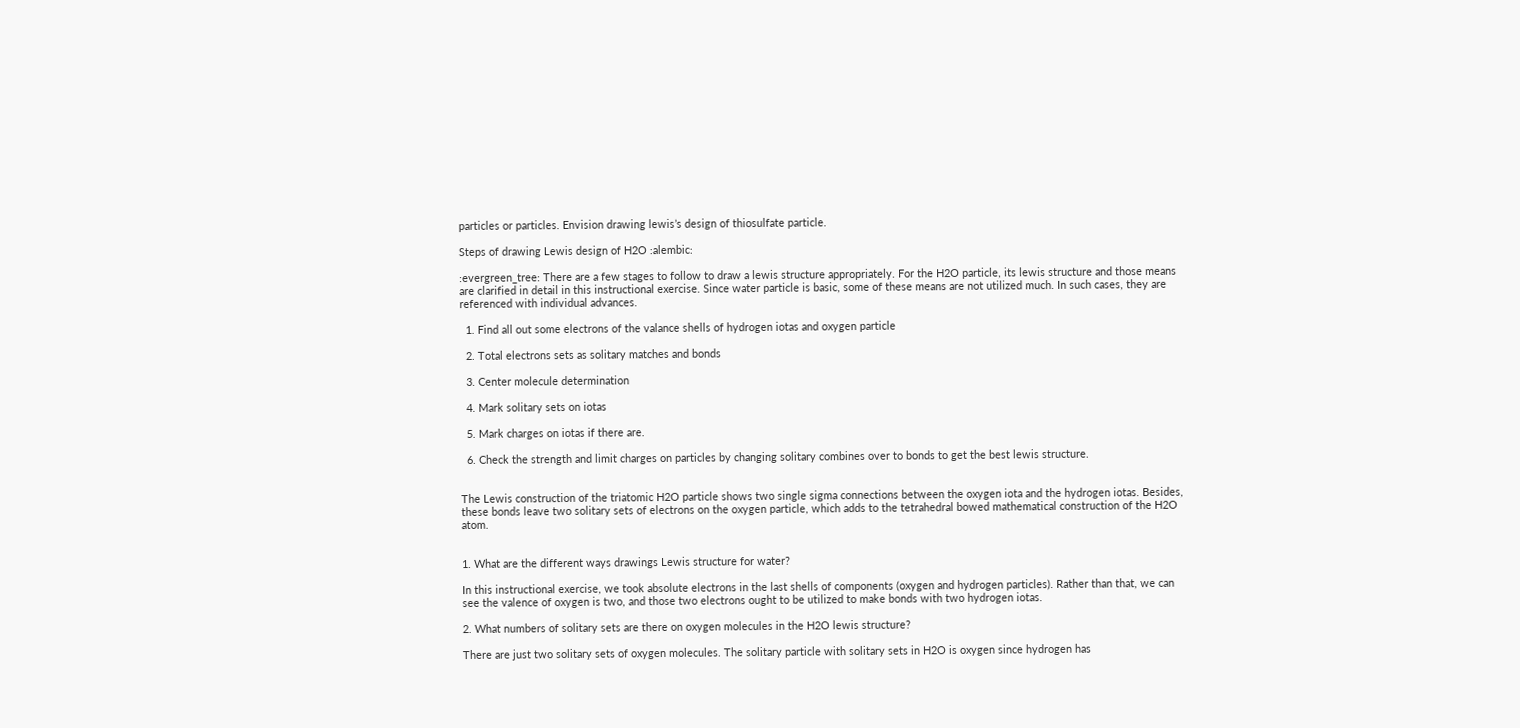particles or particles. Envision drawing lewis’s design of thiosulfate particle.

Steps of drawing Lewis design of H2O :alembic:

:evergreen_tree: There are a few stages to follow to draw a lewis structure appropriately. For the H2O particle, its lewis structure and those means are clarified in detail in this instructional exercise. Since water particle is basic, some of these means are not utilized much. In such cases, they are referenced with individual advances.

  1. Find all out some electrons of the valance shells of hydrogen iotas and oxygen particle

  2. Total electrons sets as solitary matches and bonds

  3. Center molecule determination

  4. Mark solitary sets on iotas

  5. Mark charges on iotas if there are.

  6. Check the strength and limit charges on particles by changing solitary combines over to bonds to get the best lewis structure.


The Lewis construction of the triatomic H2O particle shows two single sigma connections between the oxygen iota and the hydrogen iotas. Besides, these bonds leave two solitary sets of electrons on the oxygen particle, which adds to the tetrahedral bowed mathematical construction of the H2O atom.


1. What are the different ways drawings Lewis structure for water?

In this instructional exercise, we took absolute electrons in the last shells of components (oxygen and hydrogen particles). Rather than that, we can see the valence of oxygen is two, and those two electrons ought to be utilized to make bonds with two hydrogen iotas.

2. What numbers of solitary sets are there on oxygen molecules in the H2O lewis structure?

There are just two solitary sets of oxygen molecules. The solitary particle with solitary sets in H2O is oxygen since hydrogen has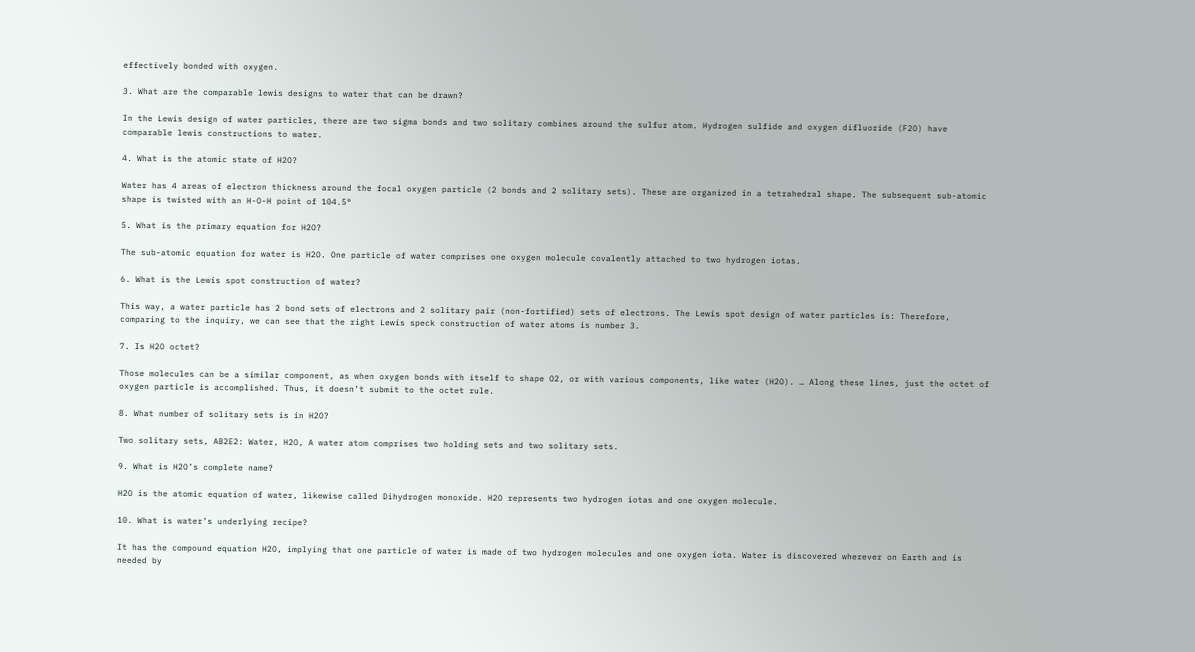effectively bonded with oxygen.

3. What are the comparable lewis designs to water that can be drawn?

In the Lewis design of water particles, there are two sigma bonds and two solitary combines around the sulfur atom. Hydrogen sulfide and oxygen difluoride (F2O) have comparable lewis constructions to water.

4. What is the atomic state of H2O?

Water has 4 areas of electron thickness around the focal oxygen particle (2 bonds and 2 solitary sets). These are organized in a tetrahedral shape. The subsequent sub-atomic shape is twisted with an H-O-H point of 104.5°

5. What is the primary equation for H2O?

The sub-atomic equation for water is H2O. One particle of water comprises one oxygen molecule covalently attached to two hydrogen iotas.

6. What is the Lewis spot construction of water?

This way, a water particle has 2 bond sets of electrons and 2 solitary pair (non-fortified) sets of electrons. The Lewis spot design of water particles is: Therefore, comparing to the inquiry, we can see that the right Lewis speck construction of water atoms is number 3.

7. Is H2O octet?

Those molecules can be a similar component, as when oxygen bonds with itself to shape O2, or with various components, like water (H2O). … Along these lines, just the octet of oxygen particle is accomplished. Thus, it doesn’t submit to the octet rule.

8. What number of solitary sets is in H2O?

Two solitary sets, AB2E2: Water, H2O, A water atom comprises two holding sets and two solitary sets.

9. What is H2O’s complete name?

H2O is the atomic equation of water, likewise called Dihydrogen monoxide. H2O represents two hydrogen iotas and one oxygen molecule.

10. What is water’s underlying recipe?

It has the compound equation H2O, implying that one particle of water is made of two hydrogen molecules and one oxygen iota. Water is discovered wherever on Earth and is needed by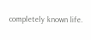completely known life.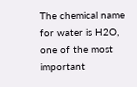The chemical name for water is H2O, one of the most important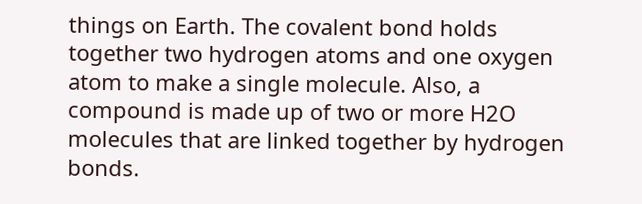things on Earth. The covalent bond holds together two hydrogen atoms and one oxygen atom to make a single molecule. Also, a compound is made up of two or more H2O molecules that are linked together by hydrogen bonds.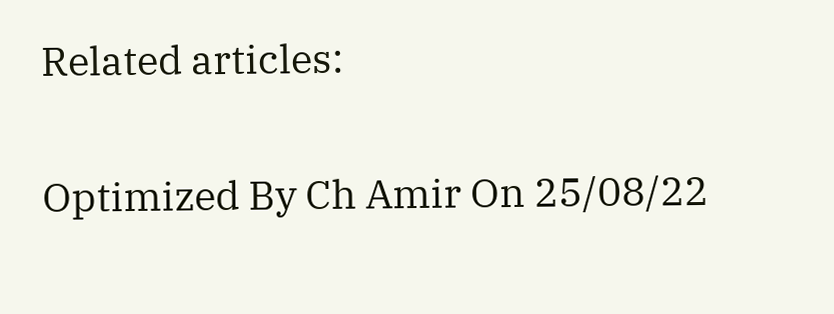Related articles:

Optimized By Ch Amir On 25/08/22